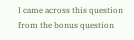I came across this question from the bonus question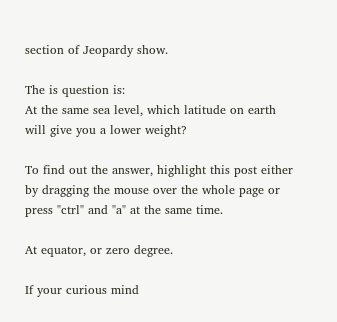section of Jeopardy show.

The is question is:
At the same sea level, which latitude on earth will give you a lower weight?

To find out the answer, highlight this post either by dragging the mouse over the whole page or press "ctrl" and "a" at the same time.

At equator, or zero degree.

If your curious mind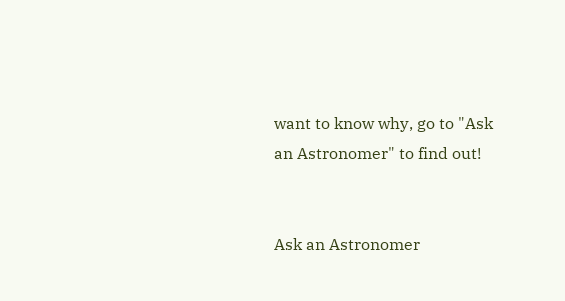want to know why, go to "Ask an Astronomer" to find out!


Ask an Astronomer